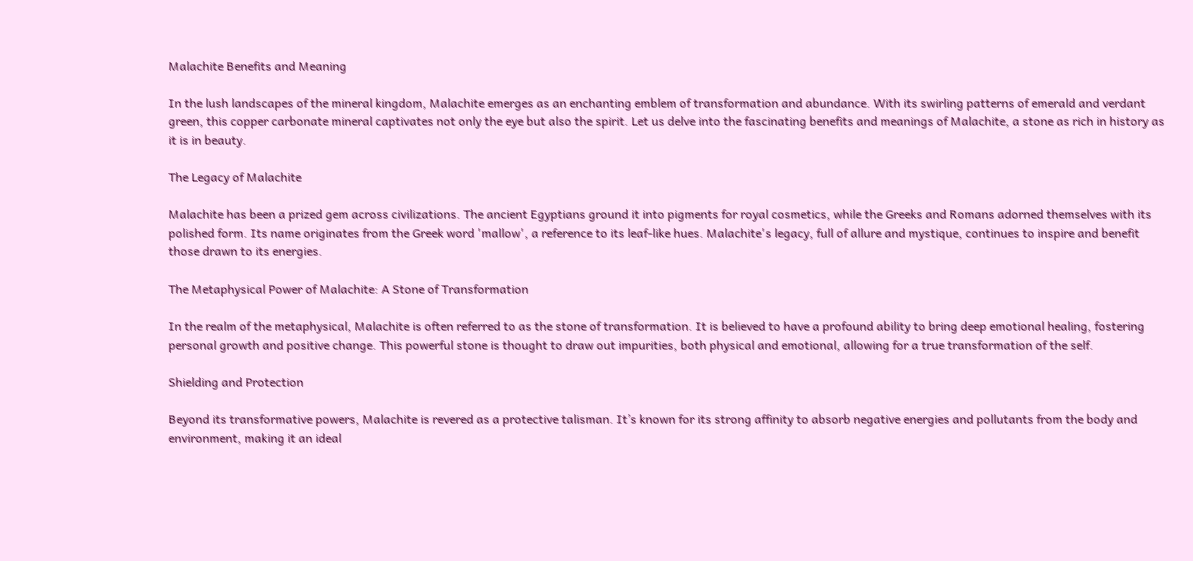Malachite Benefits and Meaning

In the lush landscapes of the mineral kingdom, Malachite emerges as an enchanting emblem of transformation and abundance. With its swirling patterns of emerald and verdant green, this copper carbonate mineral captivates not only the eye but also the spirit. Let us delve into the fascinating benefits and meanings of Malachite, a stone as rich in history as it is in beauty.

The Legacy of Malachite

Malachite has been a prized gem across civilizations. The ancient Egyptians ground it into pigments for royal cosmetics, while the Greeks and Romans adorned themselves with its polished form. Its name originates from the Greek word 'mallow', a reference to its leaf-like hues. Malachite's legacy, full of allure and mystique, continues to inspire and benefit those drawn to its energies.

The Metaphysical Power of Malachite: A Stone of Transformation

In the realm of the metaphysical, Malachite is often referred to as the stone of transformation. It is believed to have a profound ability to bring deep emotional healing, fostering personal growth and positive change. This powerful stone is thought to draw out impurities, both physical and emotional, allowing for a true transformation of the self.

Shielding and Protection

Beyond its transformative powers, Malachite is revered as a protective talisman. It’s known for its strong affinity to absorb negative energies and pollutants from the body and environment, making it an ideal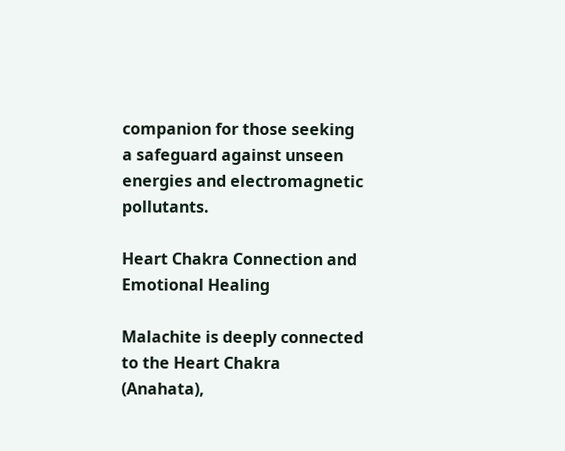companion for those seeking a safeguard against unseen energies and electromagnetic pollutants.

Heart Chakra Connection and Emotional Healing

Malachite is deeply connected to the Heart Chakra (Anahata),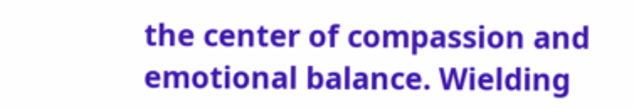the center of compassion and emotional balance. Wielding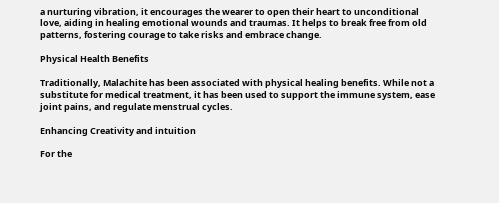a nurturing vibration, it encourages the wearer to open their heart to unconditional love, aiding in healing emotional wounds and traumas. It helps to break free from old patterns, fostering courage to take risks and embrace change.

Physical Health Benefits

Traditionally, Malachite has been associated with physical healing benefits. While not a substitute for medical treatment, it has been used to support the immune system, ease joint pains, and regulate menstrual cycles.

Enhancing Creativity and intuition

For the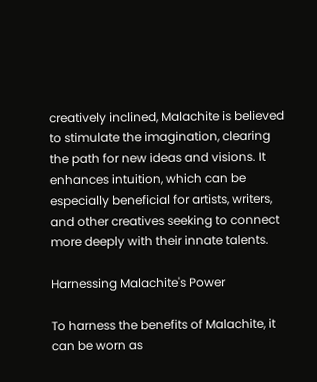creatively inclined, Malachite is believed to stimulate the imagination, clearing the path for new ideas and visions. It enhances intuition, which can be especially beneficial for artists, writers, and other creatives seeking to connect more deeply with their innate talents.

Harnessing Malachite's Power

To harness the benefits of Malachite, it can be worn as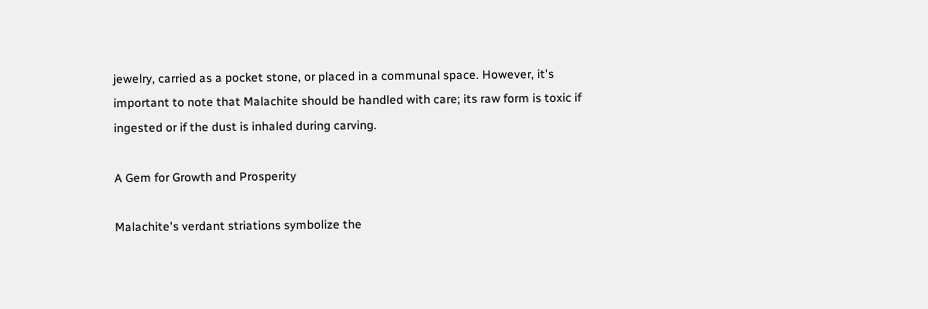jewelry, carried as a pocket stone, or placed in a communal space. However, it's important to note that Malachite should be handled with care; its raw form is toxic if ingested or if the dust is inhaled during carving.

A Gem for Growth and Prosperity

Malachite's verdant striations symbolize the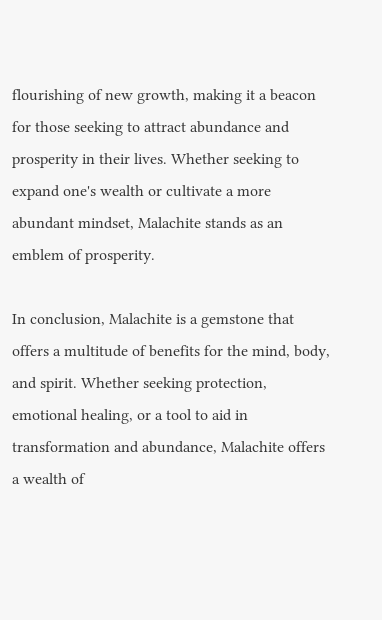flourishing of new growth, making it a beacon for those seeking to attract abundance and prosperity in their lives. Whether seeking to expand one's wealth or cultivate a more abundant mindset, Malachite stands as an emblem of prosperity.

In conclusion, Malachite is a gemstone that offers a multitude of benefits for the mind, body, and spirit. Whether seeking protection, emotional healing, or a tool to aid in transformation and abundance, Malachite offers a wealth of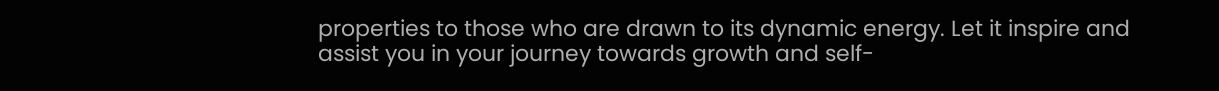properties to those who are drawn to its dynamic energy. Let it inspire and assist you in your journey towards growth and self-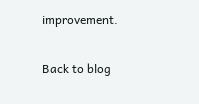improvement.

Back to blog